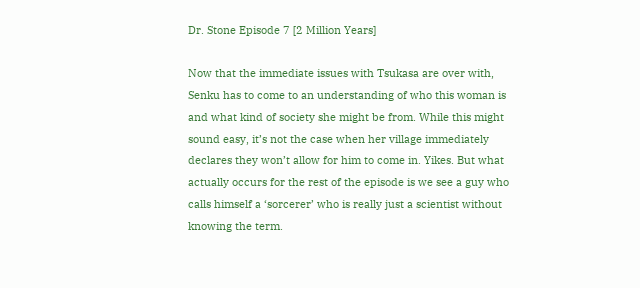Dr. Stone Episode 7 [2 Million Years]

Now that the immediate issues with Tsukasa are over with, Senku has to come to an understanding of who this woman is and what kind of society she might be from. While this might sound easy, it’s not the case when her village immediately declares they won’t allow for him to come in. Yikes. But what actually occurs for the rest of the episode is we see a guy who calls himself a ‘sorcerer’ who is really just a scientist without knowing the term.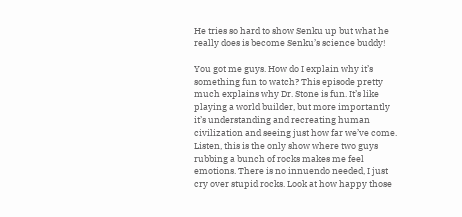He tries so hard to show Senku up but what he really does is become Senku’s science buddy!

You got me guys. How do I explain why it’s something fun to watch? This episode pretty much explains why Dr. Stone is fun. It’s like playing a world builder, but more importantly it’s understanding and recreating human civilization and seeing just how far we’ve come. Listen, this is the only show where two guys rubbing a bunch of rocks makes me feel emotions. There is no innuendo needed, I just cry over stupid rocks. Look at how happy those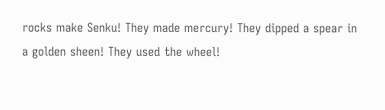rocks make Senku! They made mercury! They dipped a spear in a golden sheen! They used the wheel!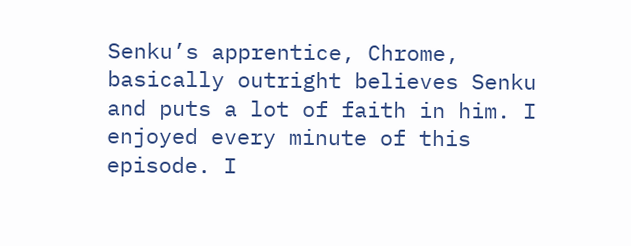Senku’s apprentice, Chrome, basically outright believes Senku and puts a lot of faith in him. I enjoyed every minute of this episode. I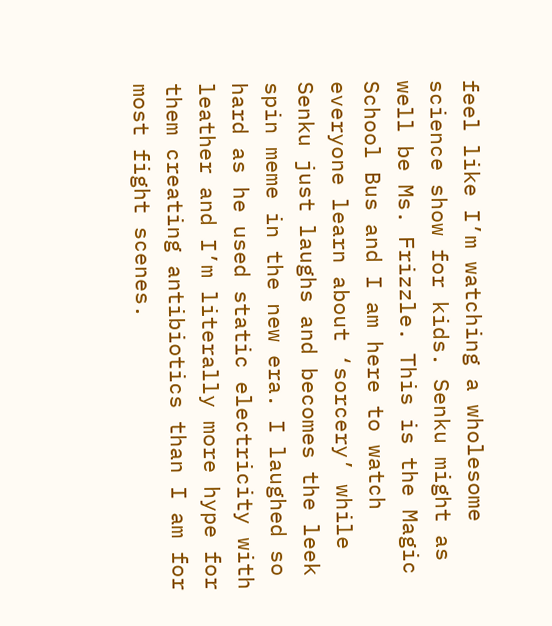feel like I’m watching a wholesome science show for kids. Senku might as well be Ms. Frizzle. This is the Magic School Bus and I am here to watch everyone learn about ‘sorcery’ while Senku just laughs and becomes the leek spin meme in the new era. I laughed so hard as he used static electricity with leather and I’m literally more hype for them creating antibiotics than I am for most fight scenes.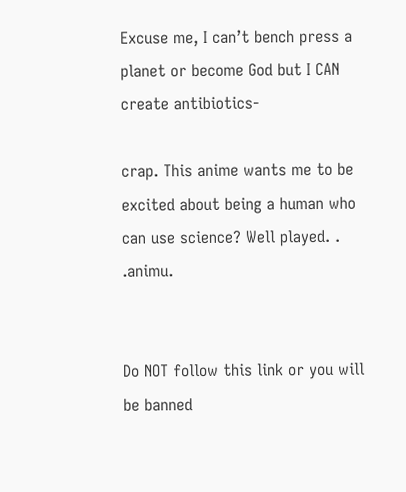Excuse me, I can’t bench press a planet or become God but I CAN create antibiotics-

crap. This anime wants me to be excited about being a human who can use science? Well played. .  .animu.


Do NOT follow this link or you will be banned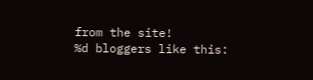from the site!
%d bloggers like this: